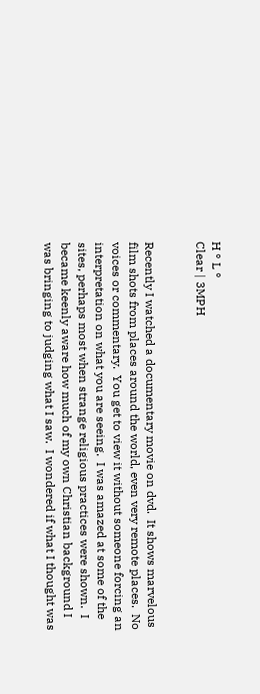H ° L °
Clear | 3MPH


Recently I watched a documentary movie on dvd.  It shows marvelous film shots from places around the world, even very remote places.  No voices or commentary.  You get to view it without someone forcing an interpretation on what you are seeing.  I was amazed at some of the sites, perhaps most when strange religious practices were shown.  I became keenly aware how much of my own Christian background I was bringing to judging what I saw.  I wondered if what I thought was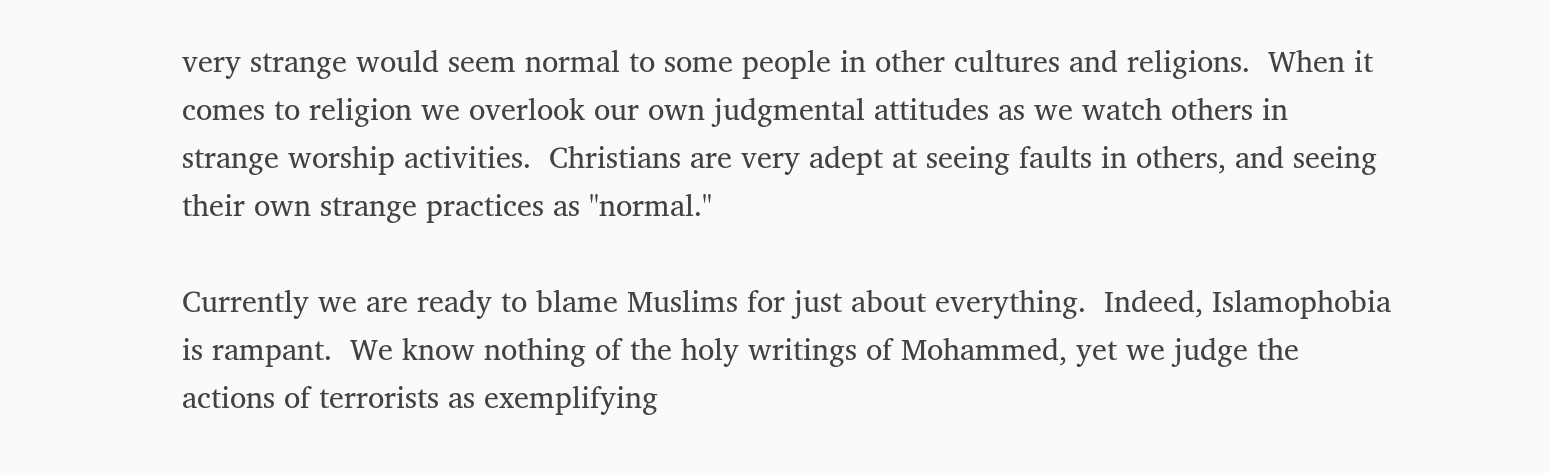very strange would seem normal to some people in other cultures and religions.  When it comes to religion we overlook our own judgmental attitudes as we watch others in strange worship activities.  Christians are very adept at seeing faults in others, and seeing their own strange practices as "normal."

Currently we are ready to blame Muslims for just about everything.  Indeed, Islamophobia is rampant.  We know nothing of the holy writings of Mohammed, yet we judge the actions of terrorists as exemplifying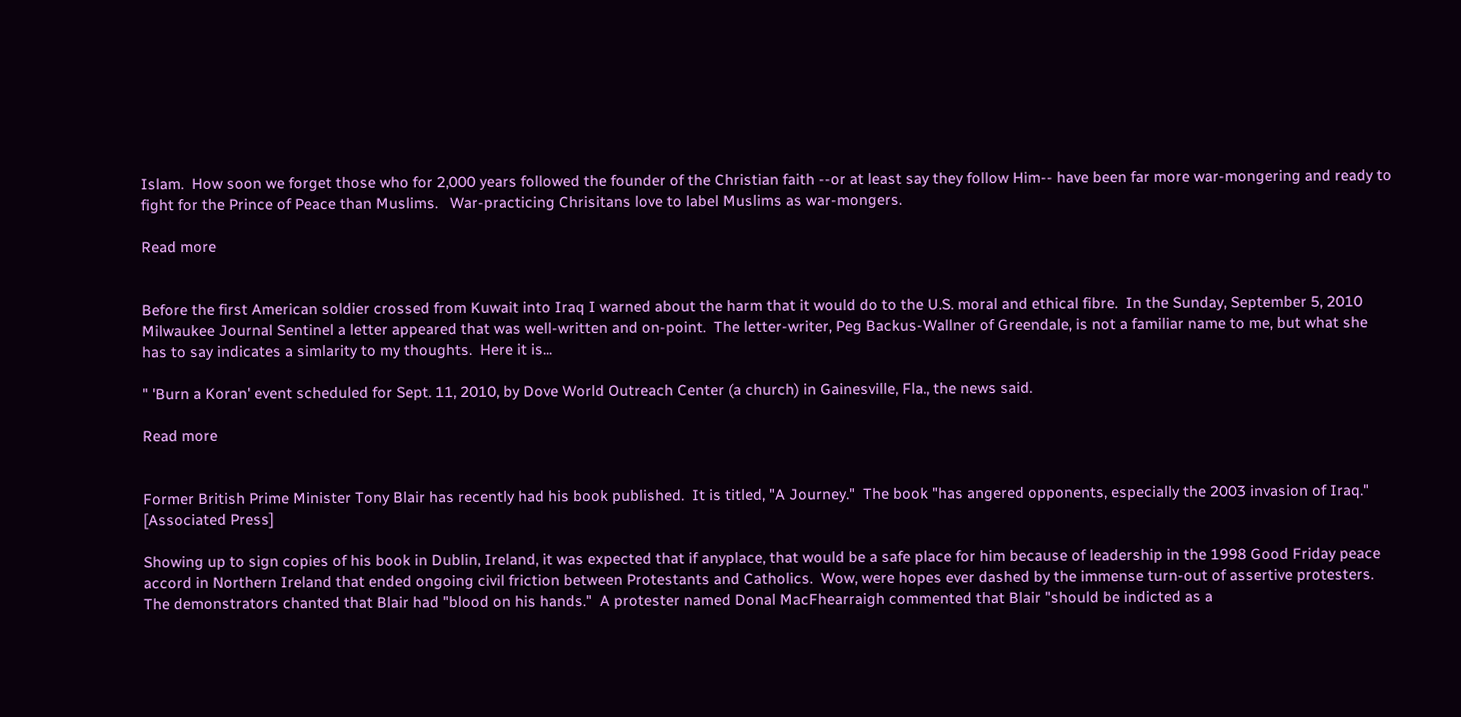Islam.  How soon we forget those who for 2,000 years followed the founder of the Christian faith --or at least say they follow Him-- have been far more war-mongering and ready to fight for the Prince of Peace than Muslims.   War-practicing Chrisitans love to label Muslims as war-mongers.

Read more


Before the first American soldier crossed from Kuwait into Iraq I warned about the harm that it would do to the U.S. moral and ethical fibre.  In the Sunday, September 5, 2010 Milwaukee Journal Sentinel a letter appeared that was well-written and on-point.  The letter-writer, Peg Backus-Wallner of Greendale, is not a familiar name to me, but what she has to say indicates a simlarity to my thoughts.  Here it is...

" 'Burn a Koran' event scheduled for Sept. 11, 2010, by Dove World Outreach Center (a church) in Gainesville, Fla., the news said.

Read more


Former British Prime Minister Tony Blair has recently had his book published.  It is titled, "A Journey."  The book "has angered opponents, especially the 2003 invasion of Iraq." [Associated Press]

Showing up to sign copies of his book in Dublin, Ireland, it was expected that if anyplace, that would be a safe place for him because of leadership in the 1998 Good Friday peace accord in Northern Ireland that ended ongoing civil friction between Protestants and Catholics.  Wow, were hopes ever dashed by the immense turn-out of assertive protesters.  The demonstrators chanted that Blair had "blood on his hands."  A protester named Donal MacFhearraigh commented that Blair "should be indicted as a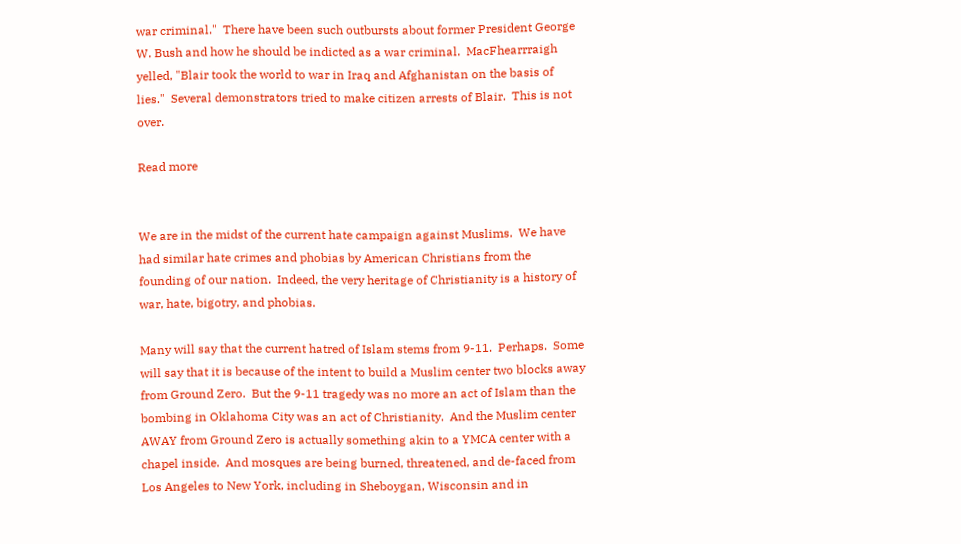war criminal."  There have been such outbursts about former President George W. Bush and how he should be indicted as a war criminal.  MacFhearrraigh yelled, "Blair took the world to war in Iraq and Afghanistan on the basis of lies."  Several demonstrators tried to make citizen arrests of Blair.  This is not over.

Read more


We are in the midst of the current hate campaign against Muslims.  We have had similar hate crimes and phobias by American Christians from the founding of our nation.  Indeed, the very heritage of Christianity is a history of war, hate, bigotry, and phobias.

Many will say that the current hatred of Islam stems from 9-11.  Perhaps.  Some will say that it is because of the intent to build a Muslim center two blocks away from Ground Zero.  But the 9-11 tragedy was no more an act of Islam than the bombing in Oklahoma City was an act of Christianity.  And the Muslim center AWAY from Ground Zero is actually something akin to a YMCA center with a chapel inside.  And mosques are being burned, threatened, and de-faced from Los Angeles to New York, including in Sheboygan, Wisconsin and in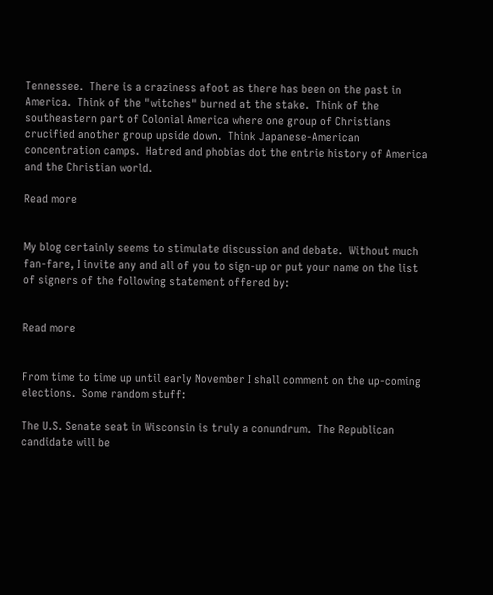Tennessee.  There is a craziness afoot as there has been on the past in America.  Think of the "witches" burned at the stake.  Think of the southeastern part of Colonial America where one group of Christians crucified another group upside down.  Think Japanese-American concentration camps.  Hatred and phobias dot the entrie history of America and the Christian world.

Read more


My blog certainly seems to stimulate discussion and debate.  Without much fan-fare, I invite any and all of you to sign-up or put your name on the list of signers of the following statement offered by:


Read more


From time to time up until early November I shall comment on the up-coming elections.  Some random stuff:

The U.S. Senate seat in Wisconsin is truly a conundrum.  The Republican candidate will be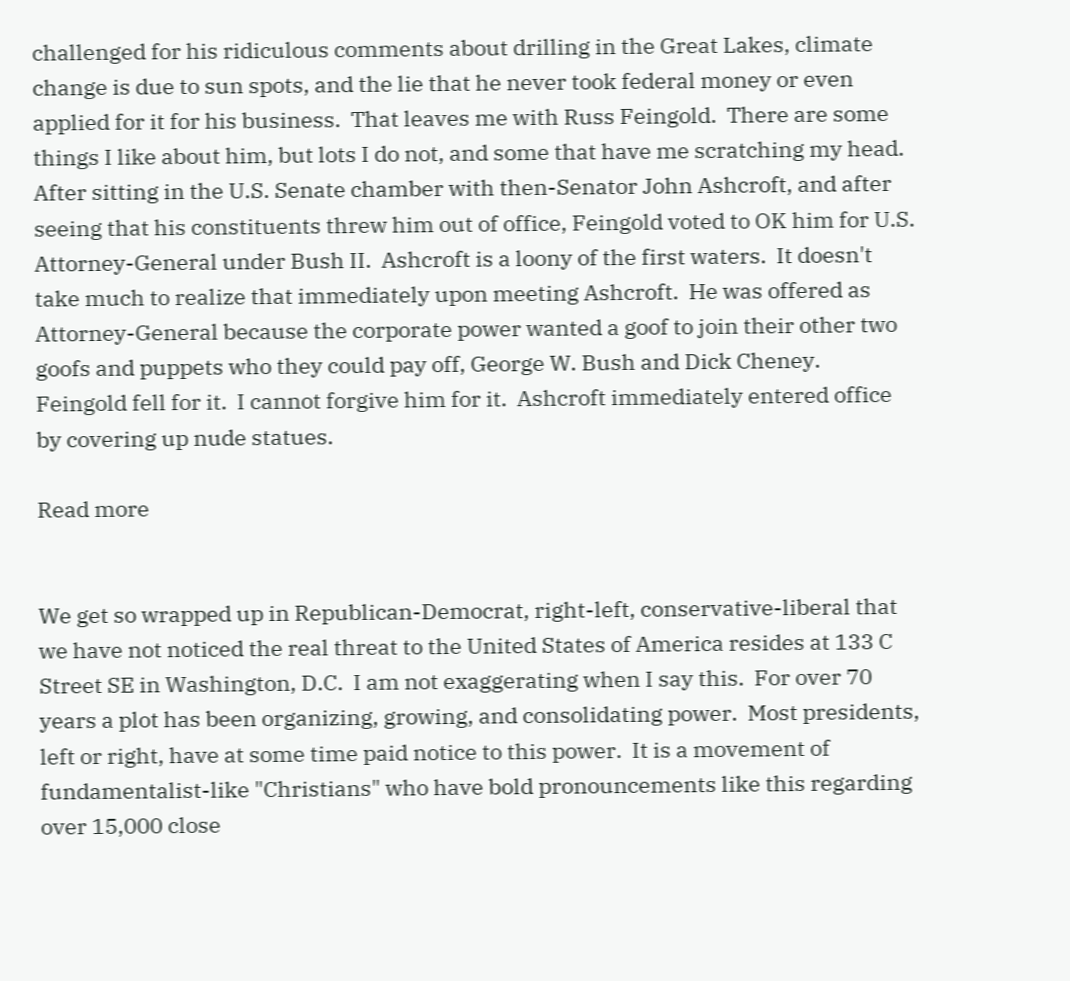challenged for his ridiculous comments about drilling in the Great Lakes, climate change is due to sun spots, and the lie that he never took federal money or even applied for it for his business.  That leaves me with Russ Feingold.  There are some things I like about him, but lots I do not, and some that have me scratching my head.  After sitting in the U.S. Senate chamber with then-Senator John Ashcroft, and after seeing that his constituents threw him out of office, Feingold voted to OK him for U.S. Attorney-General under Bush II.  Ashcroft is a loony of the first waters.  It doesn't take much to realize that immediately upon meeting Ashcroft.  He was offered as Attorney-General because the corporate power wanted a goof to join their other two goofs and puppets who they could pay off, George W. Bush and Dick Cheney.  Feingold fell for it.  I cannot forgive him for it.  Ashcroft immediately entered office by covering up nude statues.

Read more


We get so wrapped up in Republican-Democrat, right-left, conservative-liberal that we have not noticed the real threat to the United States of America resides at 133 C Street SE in Washington, D.C.  I am not exaggerating when I say this.  For over 70 years a plot has been organizing, growing, and consolidating power.  Most presidents, left or right, have at some time paid notice to this power.  It is a movement of fundamentalist-like "Christians" who have bold pronouncements like this regarding over 15,000 close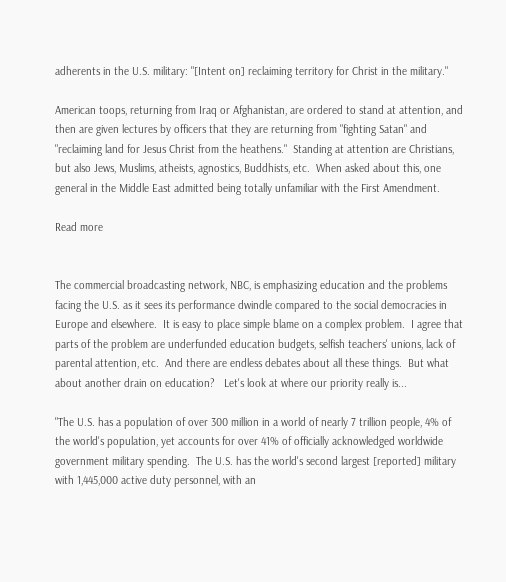adherents in the U.S. military: "[Intent on] reclaiming territory for Christ in the military."

American toops, returning from Iraq or Afghanistan, are ordered to stand at attention, and then are given lectures by officers that they are returning from "fighting Satan" and "reclaiming land for Jesus Christ from the heathens."  Standing at attention are Christians, but also Jews, Muslims, atheists, agnostics, Buddhists, etc.  When asked about this, one general in the Middle East admitted being totally unfamiliar with the First Amendment.

Read more


The commercial broadcasting network, NBC, is emphasizing education and the problems facing the U.S. as it sees its performance dwindle compared to the social democracies in Europe and elsewhere.  It is easy to place simple blame on a complex problem.  I agree that parts of the problem are underfunded education budgets, selfish teachers' unions, lack of parental attention, etc.  And there are endless debates about all these things.  But what about another drain on education?   Let's look at where our priority really is...

"The U.S. has a population of over 300 million in a world of nearly 7 trillion people, 4% of the world's population, yet accounts for over 41% of officially acknowledged worldwide government military spending.  The U.S. has the world's second largest [reported] military with 1,445,000 active duty personnel, with an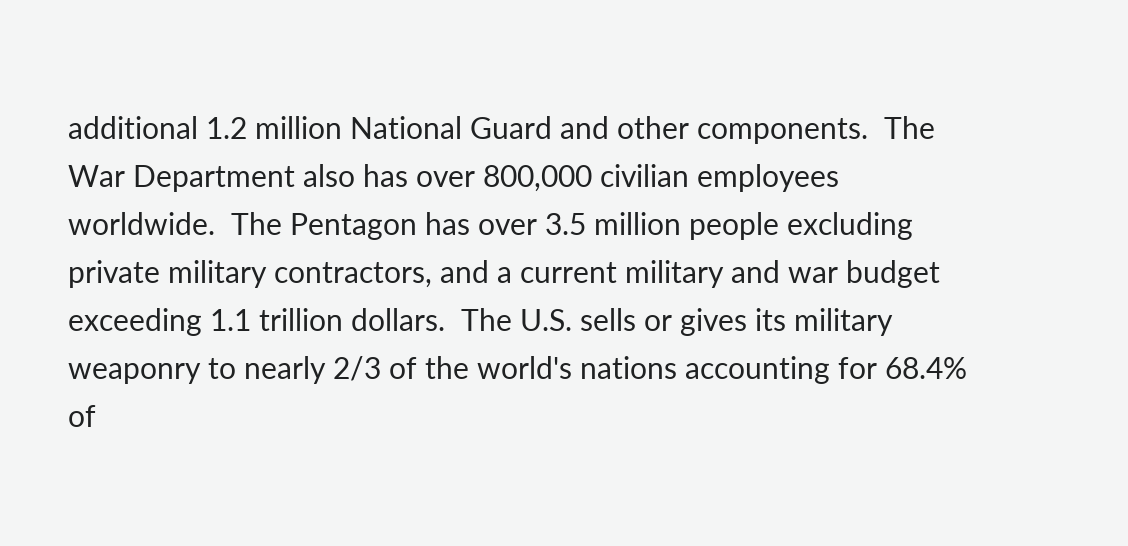additional 1.2 million National Guard and other components.  The War Department also has over 800,000 civilian employees worldwide.  The Pentagon has over 3.5 million people excluding private military contractors, and a current military and war budget exceeding 1.1 trillion dollars.  The U.S. sells or gives its military weaponry to nearly 2/3 of the world's nations accounting for 68.4% of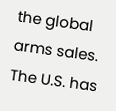the global arms sales.  The U.S. has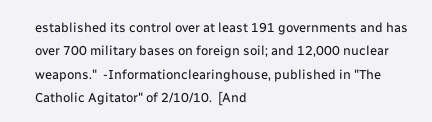established its control over at least 191 governments and has over 700 military bases on foreign soil; and 12,000 nuclear weapons."  -Informationclearinghouse, published in "The Catholic Agitator" of 2/10/10.  [And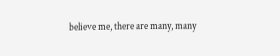believe me, there are many, many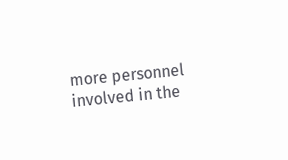more personnel involved in the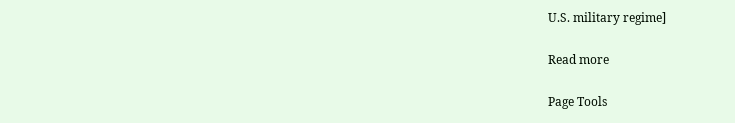U.S. military regime]

Read more

Page Tools